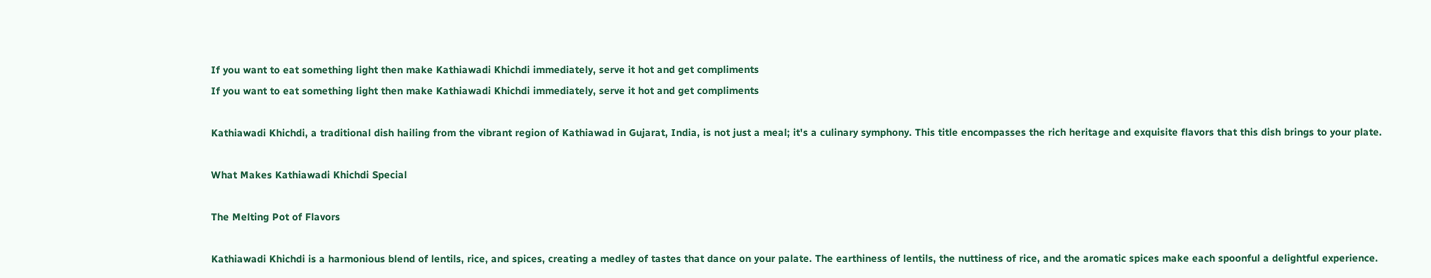If you want to eat something light then make Kathiawadi Khichdi immediately, serve it hot and get compliments
If you want to eat something light then make Kathiawadi Khichdi immediately, serve it hot and get compliments

Kathiawadi Khichdi, a traditional dish hailing from the vibrant region of Kathiawad in Gujarat, India, is not just a meal; it's a culinary symphony. This title encompasses the rich heritage and exquisite flavors that this dish brings to your plate.

What Makes Kathiawadi Khichdi Special

The Melting Pot of Flavors

Kathiawadi Khichdi is a harmonious blend of lentils, rice, and spices, creating a medley of tastes that dance on your palate. The earthiness of lentils, the nuttiness of rice, and the aromatic spices make each spoonful a delightful experience.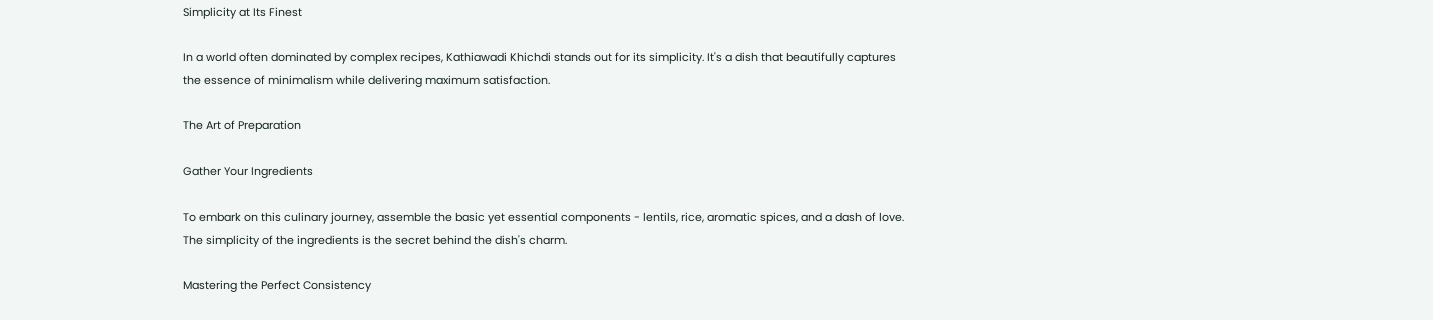Simplicity at Its Finest

In a world often dominated by complex recipes, Kathiawadi Khichdi stands out for its simplicity. It's a dish that beautifully captures the essence of minimalism while delivering maximum satisfaction.

The Art of Preparation

Gather Your Ingredients

To embark on this culinary journey, assemble the basic yet essential components - lentils, rice, aromatic spices, and a dash of love. The simplicity of the ingredients is the secret behind the dish's charm.

Mastering the Perfect Consistency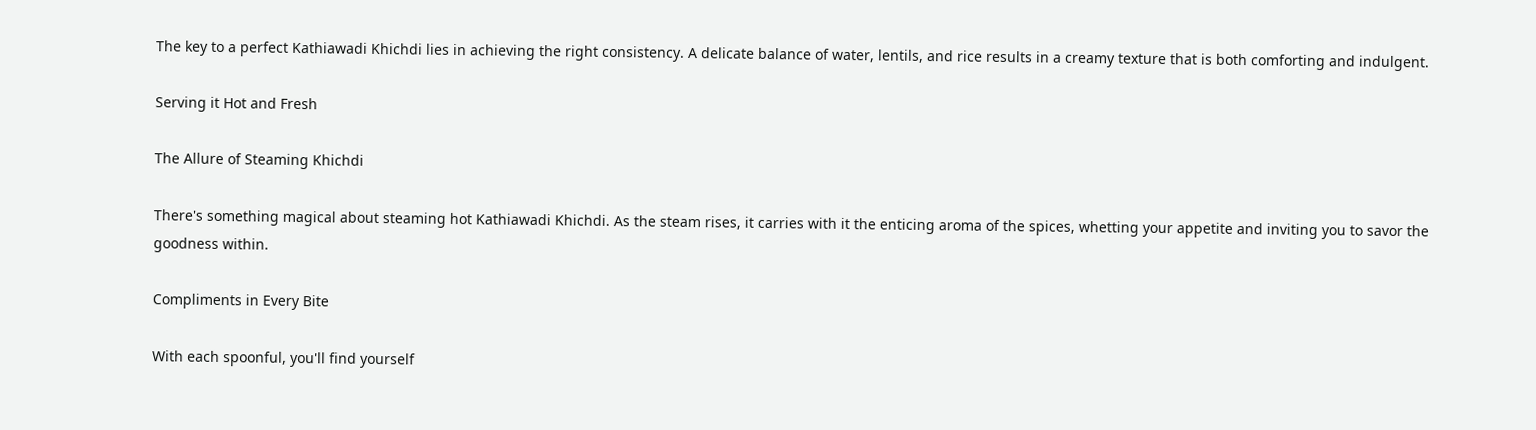The key to a perfect Kathiawadi Khichdi lies in achieving the right consistency. A delicate balance of water, lentils, and rice results in a creamy texture that is both comforting and indulgent.

Serving it Hot and Fresh

The Allure of Steaming Khichdi

There's something magical about steaming hot Kathiawadi Khichdi. As the steam rises, it carries with it the enticing aroma of the spices, whetting your appetite and inviting you to savor the goodness within.

Compliments in Every Bite

With each spoonful, you'll find yourself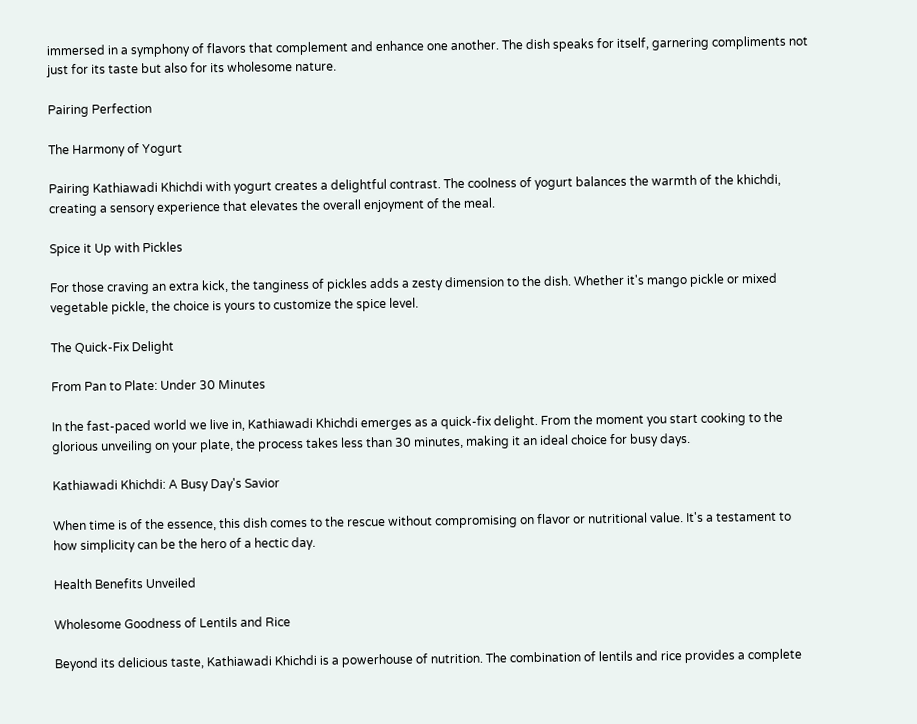immersed in a symphony of flavors that complement and enhance one another. The dish speaks for itself, garnering compliments not just for its taste but also for its wholesome nature.

Pairing Perfection

The Harmony of Yogurt

Pairing Kathiawadi Khichdi with yogurt creates a delightful contrast. The coolness of yogurt balances the warmth of the khichdi, creating a sensory experience that elevates the overall enjoyment of the meal.

Spice it Up with Pickles

For those craving an extra kick, the tanginess of pickles adds a zesty dimension to the dish. Whether it's mango pickle or mixed vegetable pickle, the choice is yours to customize the spice level.

The Quick-Fix Delight

From Pan to Plate: Under 30 Minutes

In the fast-paced world we live in, Kathiawadi Khichdi emerges as a quick-fix delight. From the moment you start cooking to the glorious unveiling on your plate, the process takes less than 30 minutes, making it an ideal choice for busy days.

Kathiawadi Khichdi: A Busy Day's Savior

When time is of the essence, this dish comes to the rescue without compromising on flavor or nutritional value. It's a testament to how simplicity can be the hero of a hectic day.

Health Benefits Unveiled

Wholesome Goodness of Lentils and Rice

Beyond its delicious taste, Kathiawadi Khichdi is a powerhouse of nutrition. The combination of lentils and rice provides a complete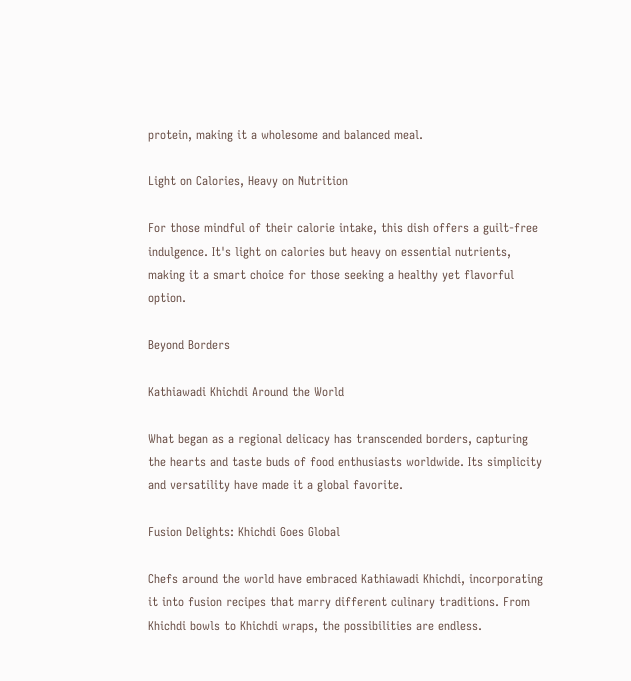protein, making it a wholesome and balanced meal.

Light on Calories, Heavy on Nutrition

For those mindful of their calorie intake, this dish offers a guilt-free indulgence. It's light on calories but heavy on essential nutrients, making it a smart choice for those seeking a healthy yet flavorful option.

Beyond Borders

Kathiawadi Khichdi Around the World

What began as a regional delicacy has transcended borders, capturing the hearts and taste buds of food enthusiasts worldwide. Its simplicity and versatility have made it a global favorite.

Fusion Delights: Khichdi Goes Global

Chefs around the world have embraced Kathiawadi Khichdi, incorporating it into fusion recipes that marry different culinary traditions. From Khichdi bowls to Khichdi wraps, the possibilities are endless.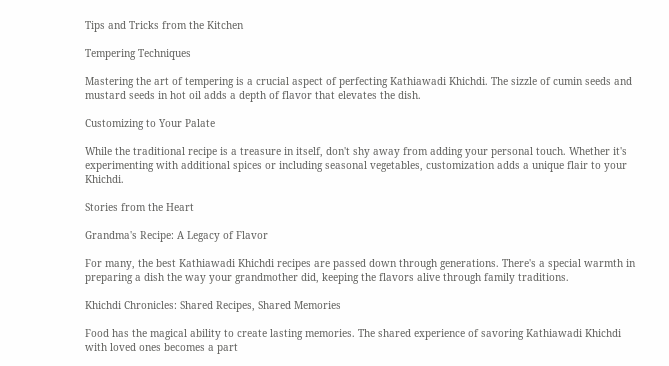Tips and Tricks from the Kitchen

Tempering Techniques

Mastering the art of tempering is a crucial aspect of perfecting Kathiawadi Khichdi. The sizzle of cumin seeds and mustard seeds in hot oil adds a depth of flavor that elevates the dish.

Customizing to Your Palate

While the traditional recipe is a treasure in itself, don't shy away from adding your personal touch. Whether it's experimenting with additional spices or including seasonal vegetables, customization adds a unique flair to your Khichdi.

Stories from the Heart

Grandma's Recipe: A Legacy of Flavor

For many, the best Kathiawadi Khichdi recipes are passed down through generations. There's a special warmth in preparing a dish the way your grandmother did, keeping the flavors alive through family traditions.

Khichdi Chronicles: Shared Recipes, Shared Memories

Food has the magical ability to create lasting memories. The shared experience of savoring Kathiawadi Khichdi with loved ones becomes a part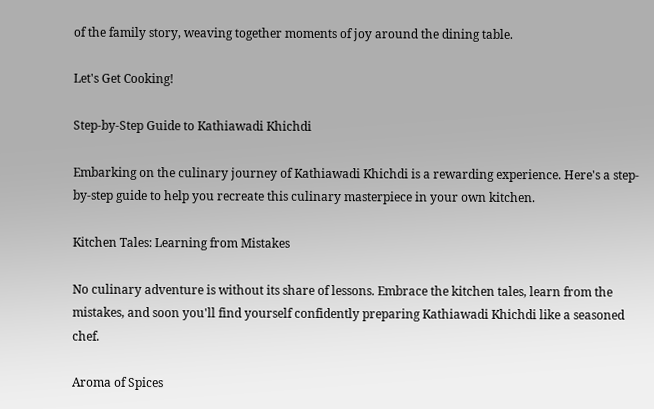of the family story, weaving together moments of joy around the dining table.

Let's Get Cooking!

Step-by-Step Guide to Kathiawadi Khichdi

Embarking on the culinary journey of Kathiawadi Khichdi is a rewarding experience. Here's a step-by-step guide to help you recreate this culinary masterpiece in your own kitchen.

Kitchen Tales: Learning from Mistakes

No culinary adventure is without its share of lessons. Embrace the kitchen tales, learn from the mistakes, and soon you'll find yourself confidently preparing Kathiawadi Khichdi like a seasoned chef.

Aroma of Spices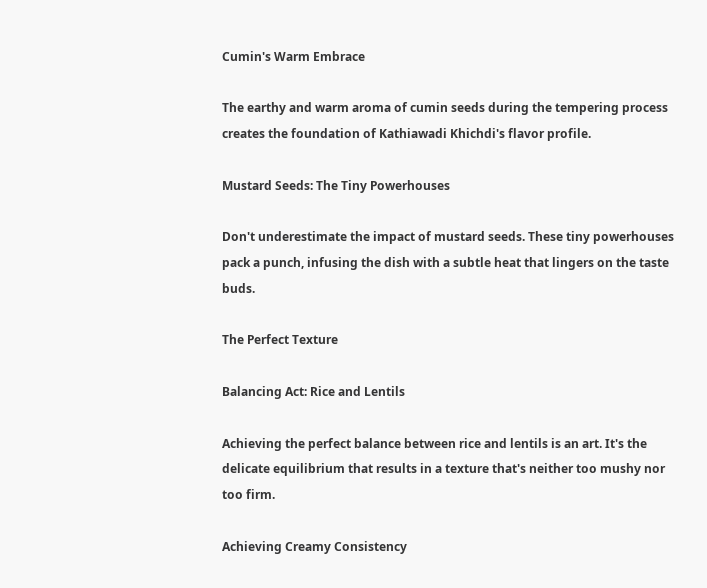Cumin's Warm Embrace

The earthy and warm aroma of cumin seeds during the tempering process creates the foundation of Kathiawadi Khichdi's flavor profile.

Mustard Seeds: The Tiny Powerhouses

Don't underestimate the impact of mustard seeds. These tiny powerhouses pack a punch, infusing the dish with a subtle heat that lingers on the taste buds.

The Perfect Texture

Balancing Act: Rice and Lentils

Achieving the perfect balance between rice and lentils is an art. It's the delicate equilibrium that results in a texture that's neither too mushy nor too firm.

Achieving Creamy Consistency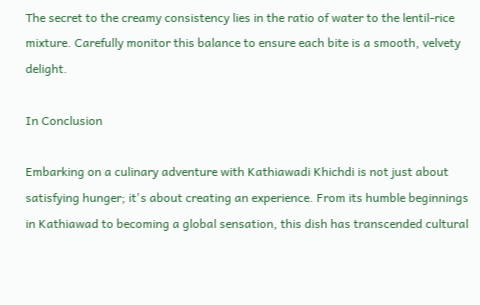The secret to the creamy consistency lies in the ratio of water to the lentil-rice mixture. Carefully monitor this balance to ensure each bite is a smooth, velvety delight.

In Conclusion

Embarking on a culinary adventure with Kathiawadi Khichdi is not just about satisfying hunger; it's about creating an experience. From its humble beginnings in Kathiawad to becoming a global sensation, this dish has transcended cultural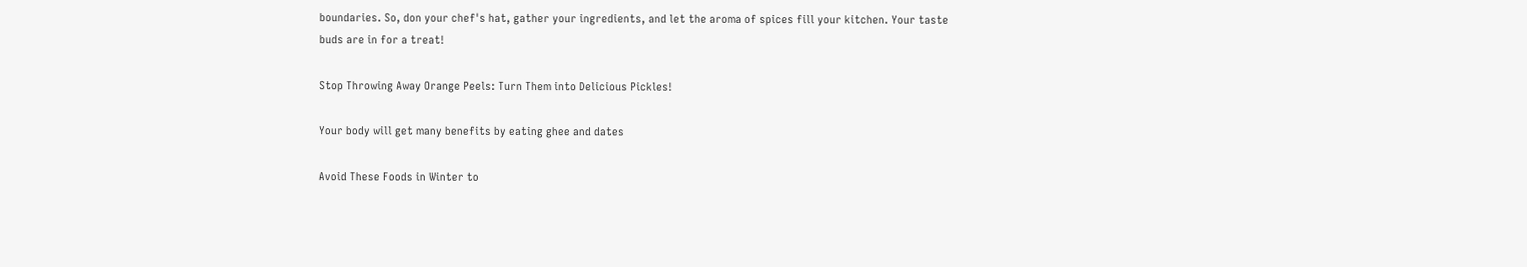boundaries. So, don your chef's hat, gather your ingredients, and let the aroma of spices fill your kitchen. Your taste buds are in for a treat!

Stop Throwing Away Orange Peels: Turn Them into Delicious Pickles!

Your body will get many benefits by eating ghee and dates

Avoid These Foods in Winter to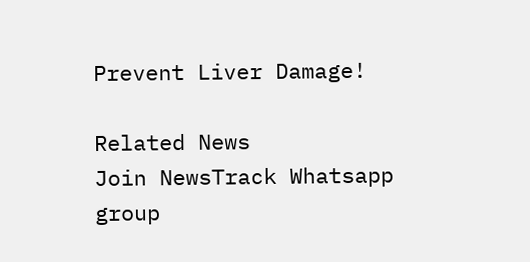Prevent Liver Damage!

Related News
Join NewsTrack Whatsapp group